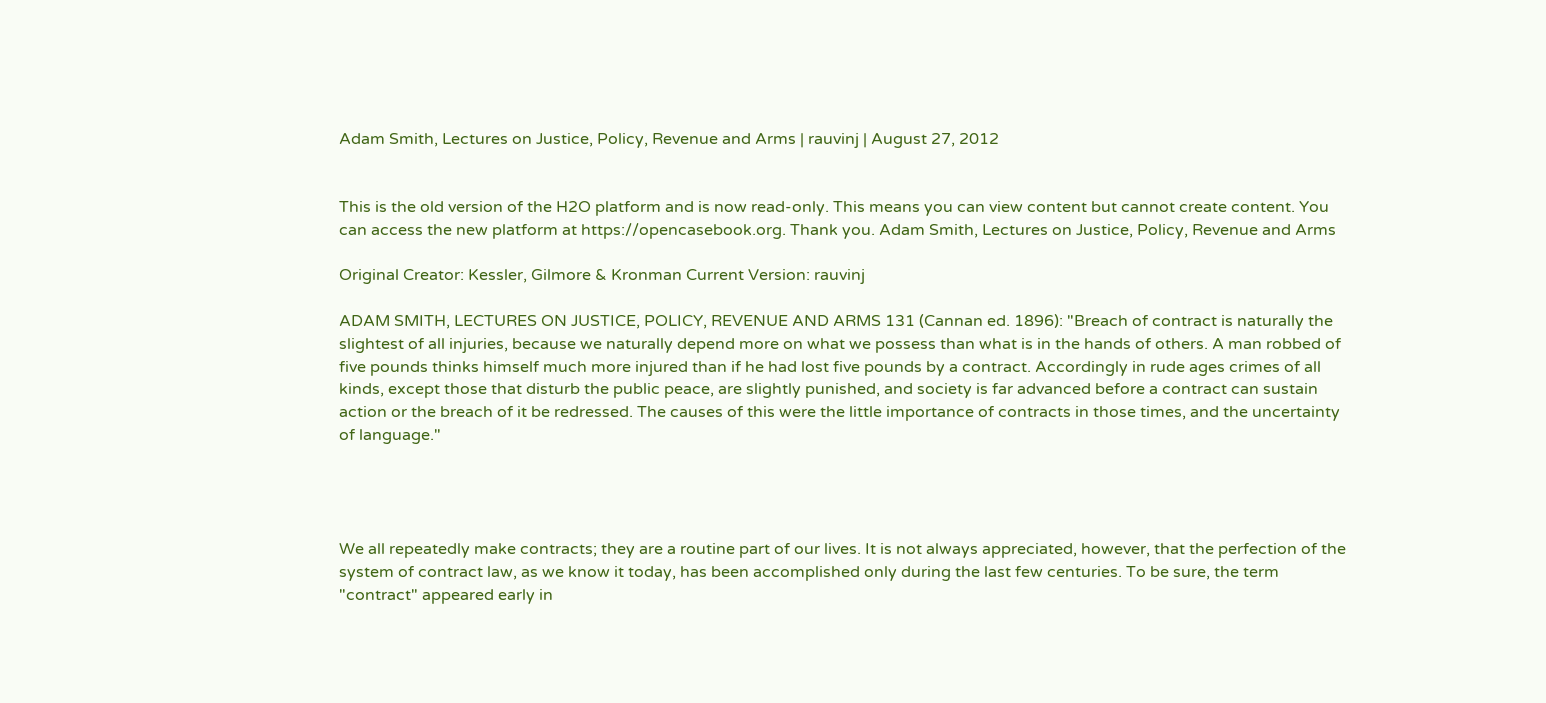Adam Smith, Lectures on Justice, Policy, Revenue and Arms | rauvinj | August 27, 2012


This is the old version of the H2O platform and is now read-only. This means you can view content but cannot create content. You can access the new platform at https://opencasebook.org. Thank you. Adam Smith, Lectures on Justice, Policy, Revenue and Arms

Original Creator: Kessler, Gilmore & Kronman Current Version: rauvinj

ADAM SMITH, LECTURES ON JUSTICE, POLICY, REVENUE AND ARMS 131 (Cannan ed. 1896): "Breach of contract is naturally the slightest of all injuries, because we naturally depend more on what we possess than what is in the hands of others. A man robbed of five pounds thinks himself much more injured than if he had lost five pounds by a contract. Accordingly in rude ages crimes of all kinds, except those that disturb the public peace, are slightly punished, and society is far advanced before a contract can sustain action or the breach of it be redressed. The causes of this were the little importance of contracts in those times, and the uncertainty of language."




We all repeatedly make contracts; they are a routine part of our lives. It is not always appreciated, however, that the perfection of the system of contract law, as we know it today, has been accomplished only during the last few centuries. To be sure, the term "contract" appeared early in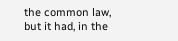the common law, but it had, in the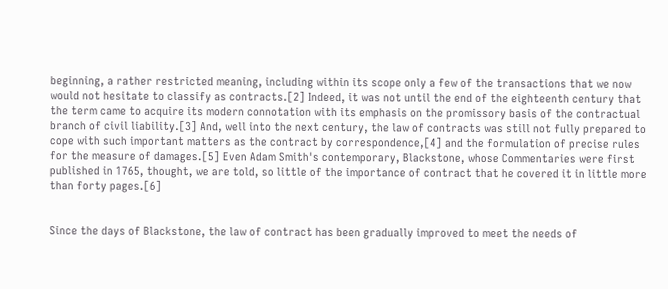beginning, a rather restricted meaning, including within its scope only a few of the transactions that we now would not hesitate to classify as contracts.[2] Indeed, it was not until the end of the eighteenth century that the term came to acquire its modern connotation with its emphasis on the promissory basis of the contractual branch of civil liability.[3] And, well into the next century, the law of contracts was still not fully prepared to cope with such important matters as the contract by correspondence,[4] and the formulation of precise rules for the measure of damages.[5] Even Adam Smith's contemporary, Blackstone, whose Commentaries were first published in 1765, thought, we are told, so little of the importance of contract that he covered it in little more than forty pages.[6]


Since the days of Blackstone, the law of contract has been gradually improved to meet the needs of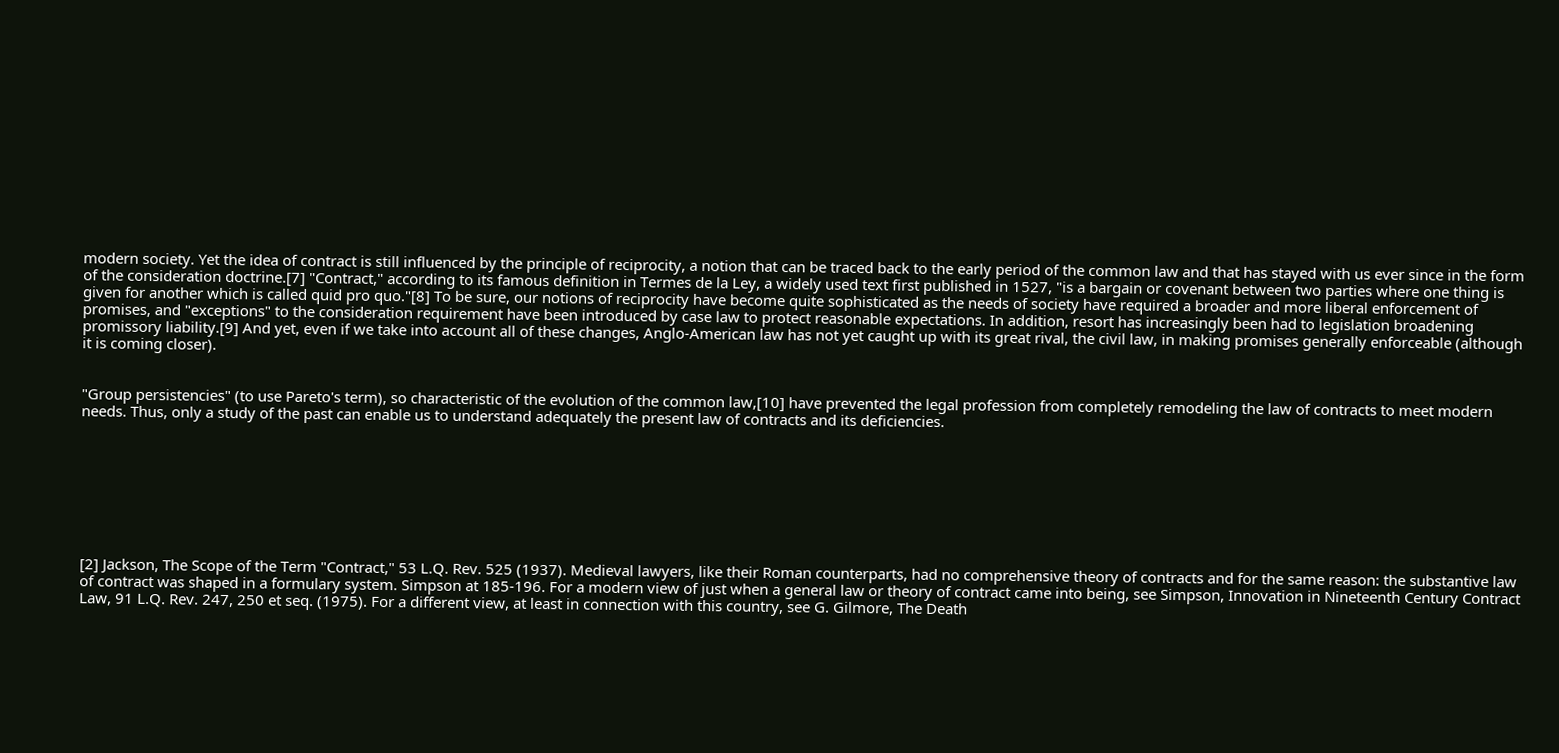modern society. Yet the idea of contract is still influenced by the principle of reciprocity, a notion that can be traced back to the early period of the common law and that has stayed with us ever since in the form of the consideration doctrine.[7] "Contract," according to its famous definition in Termes de la Ley, a widely used text first published in 1527, "is a bargain or covenant between two parties where one thing is given for another which is called quid pro quo."[8] To be sure, our notions of reciprocity have become quite sophisticated as the needs of society have required a broader and more liberal enforcement of promises, and "exceptions" to the consideration requirement have been introduced by case law to protect reasonable expectations. In addition, resort has increasingly been had to legislation broadening promissory liability.[9] And yet, even if we take into account all of these changes, Anglo-American law has not yet caught up with its great rival, the civil law, in making promises generally enforceable (although it is coming closer).


"Group persistencies" (to use Pareto's term), so characteristic of the evolution of the common law,[10] have prevented the legal profession from completely remodeling the law of contracts to meet modern needs. Thus, only a study of the past can enable us to understand adequately the present law of contracts and its deficiencies.








[2] Jackson, The Scope of the Term "Contract," 53 L.Q. Rev. 525 (1937). Medieval lawyers, like their Roman counterparts, had no comprehensive theory of contracts and for the same reason: the substantive law of contract was shaped in a formulary system. Simpson at 185-196. For a modern view of just when a general law or theory of contract came into being, see Simpson, Innovation in Nineteenth Century Contract Law, 91 L.Q. Rev. 247, 250 et seq. (1975). For a different view, at least in connection with this country, see G. Gilmore, The Death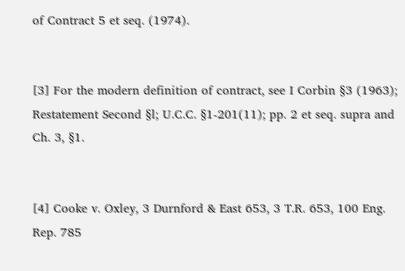of Contract 5 et seq. (1974).


[3] For the modern definition of contract, see I Corbin §3 (1963); Restatement Second §l; U.C.C. §1-201(11); pp. 2 et seq. supra and Ch. 3, §1.


[4] Cooke v. Oxley, 3 Durnford & East 653, 3 T.R. 653, 100 Eng. Rep. 785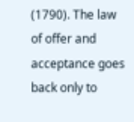(1790). The law of offer and acceptance goes back only to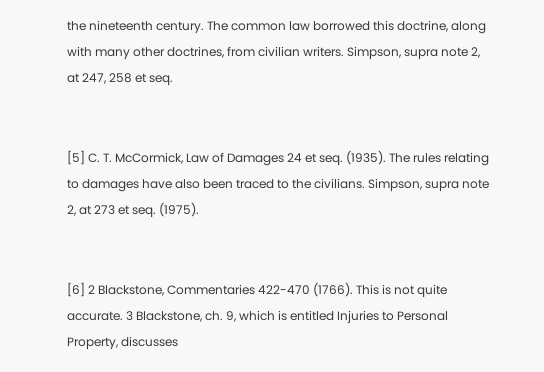the nineteenth century. The common law borrowed this doctrine, along with many other doctrines, from civilian writers. Simpson, supra note 2, at 247, 258 et seq.


[5] C. T. McCormick, Law of Damages 24 et seq. (1935). The rules relating to damages have also been traced to the civilians. Simpson, supra note 2, at 273 et seq. (1975).


[6] 2 Blackstone, Commentaries 422-470 (1766). This is not quite accurate. 3 Blackstone, ch. 9, which is entitled Injuries to Personal Property, discusses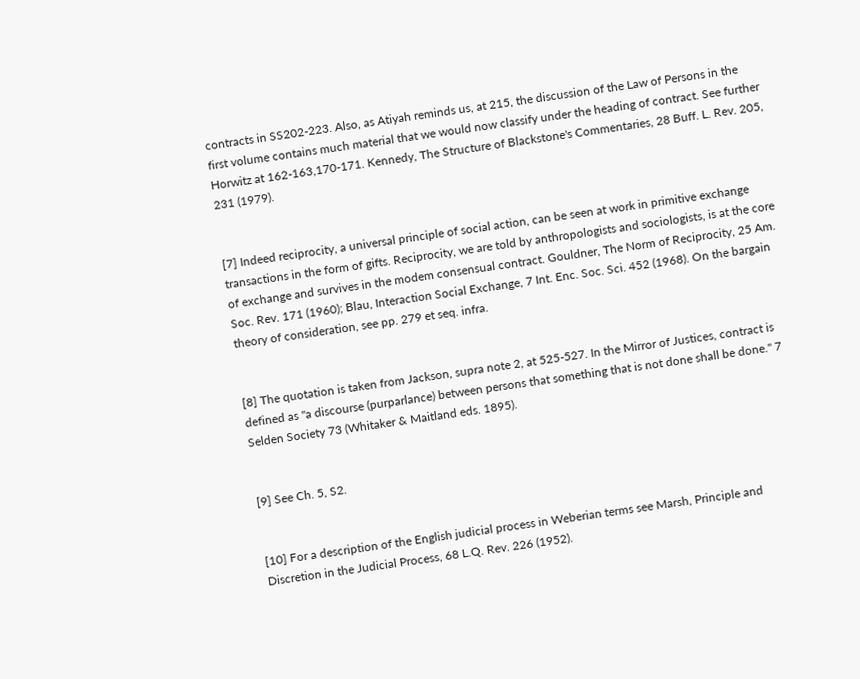contracts in SS202-223. Also, as Atiyah reminds us, at 215, the discussion of the Law of Persons in the first volume contains much material that we would now classify under the heading of contract. See further Horwitz at 162-163,170-171. Kennedy, The Structure of Blackstone's Commentaries, 28 Buff. L. Rev. 205, 231 (1979).


[7] Indeed reciprocity, a universal principle of social action, can be seen at work in primitive exchange transactions in the form of gifts. Reciprocity, we are told by anthropologists and sociologists, is at the core of exchange and survives in the modem consensual contract. Gouldner, The Norm of Reciprocity, 25 Am. Soc. Rev. 171 (1960); Blau, Interaction Social Exchange, 7 Int. Enc. Soc. Sci. 452 (1968). On the bargain theory of consideration, see pp. 279 et seq. infra.


[8] The quotation is taken from Jackson, supra note 2, at 525-527. In the Mirror of Justices, contract is defined as "a discourse (purparlance) between persons that something that is not done shall be done." 7 Selden Society 73 (Whitaker & Maitland eds. 1895).


[9] See Ch. 5, S2.


[10] For a description of the English judicial process in Weberian terms see Marsh, Principle and Discretion in the Judicial Process, 68 L.Q. Rev. 226 (1952).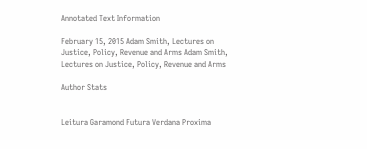Annotated Text Information

February 15, 2015 Adam Smith, Lectures on Justice, Policy, Revenue and Arms Adam Smith, Lectures on Justice, Policy, Revenue and Arms

Author Stats


Leitura Garamond Futura Verdana Proxima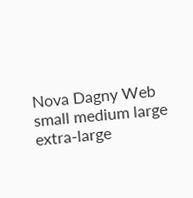Nova Dagny Web
small medium large extra-large